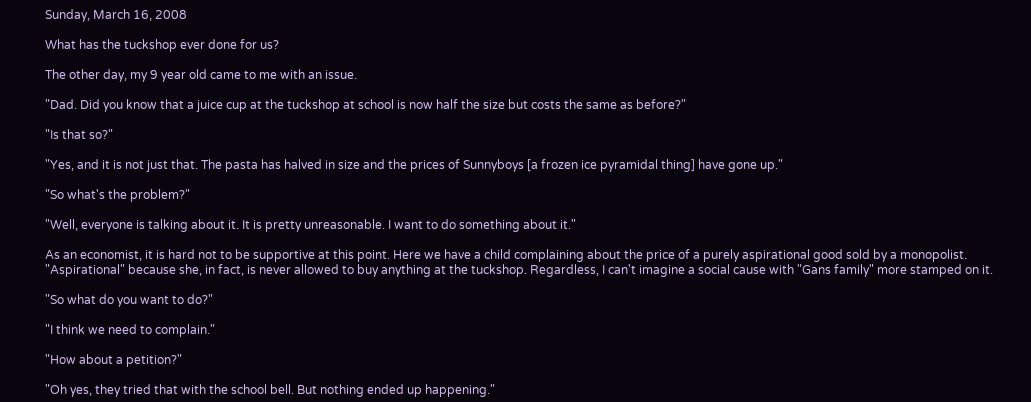Sunday, March 16, 2008

What has the tuckshop ever done for us?

The other day, my 9 year old came to me with an issue.

"Dad. Did you know that a juice cup at the tuckshop at school is now half the size but costs the same as before?"

"Is that so?"

"Yes, and it is not just that. The pasta has halved in size and the prices of Sunnyboys [a frozen ice pyramidal thing] have gone up."

"So what's the problem?"

"Well, everyone is talking about it. It is pretty unreasonable. I want to do something about it."

As an economist, it is hard not to be supportive at this point. Here we have a child complaining about the price of a purely aspirational good sold by a monopolist. "Aspirational" because she, in fact, is never allowed to buy anything at the tuckshop. Regardless, I can't imagine a social cause with "Gans family" more stamped on it.

"So what do you want to do?"

"I think we need to complain."

"How about a petition?"

"Oh yes, they tried that with the school bell. But nothing ended up happening."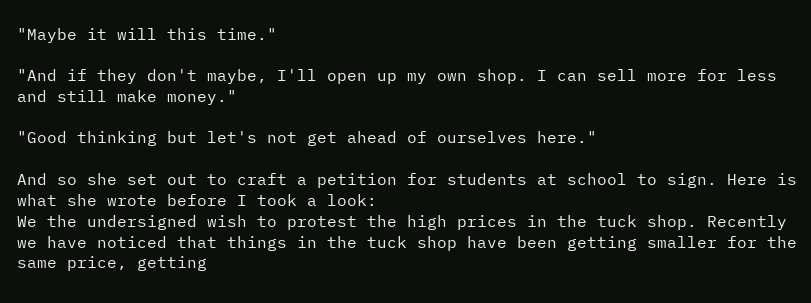"Maybe it will this time."

"And if they don't maybe, I'll open up my own shop. I can sell more for less and still make money."

"Good thinking but let's not get ahead of ourselves here."

And so she set out to craft a petition for students at school to sign. Here is what she wrote before I took a look:
We the undersigned wish to protest the high prices in the tuck shop. Recently we have noticed that things in the tuck shop have been getting smaller for the same price, getting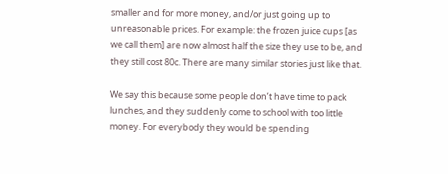smaller and for more money, and/or just going up to unreasonable prices. For example: the frozen juice cups [as we call them] are now almost half the size they use to be, and they still cost 80c. There are many similar stories just like that.

We say this because some people don’t have time to pack lunches, and they suddenly come to school with too little money. For everybody they would be spending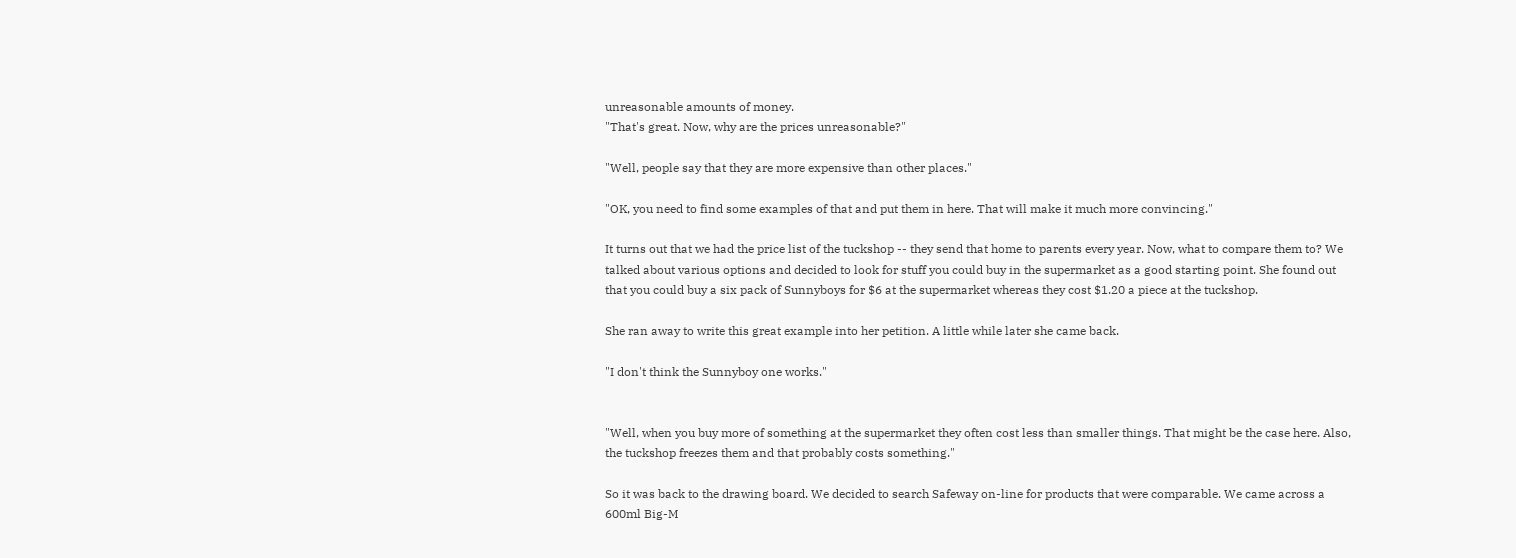unreasonable amounts of money.
"That's great. Now, why are the prices unreasonable?"

"Well, people say that they are more expensive than other places."

"OK, you need to find some examples of that and put them in here. That will make it much more convincing."

It turns out that we had the price list of the tuckshop -- they send that home to parents every year. Now, what to compare them to? We talked about various options and decided to look for stuff you could buy in the supermarket as a good starting point. She found out that you could buy a six pack of Sunnyboys for $6 at the supermarket whereas they cost $1.20 a piece at the tuckshop.

She ran away to write this great example into her petition. A little while later she came back.

"I don't think the Sunnyboy one works."


"Well, when you buy more of something at the supermarket they often cost less than smaller things. That might be the case here. Also, the tuckshop freezes them and that probably costs something."

So it was back to the drawing board. We decided to search Safeway on-line for products that were comparable. We came across a 600ml Big-M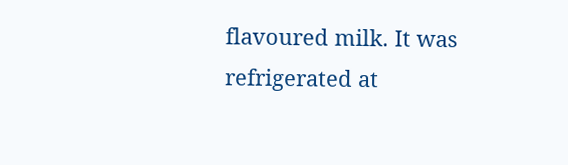flavoured milk. It was refrigerated at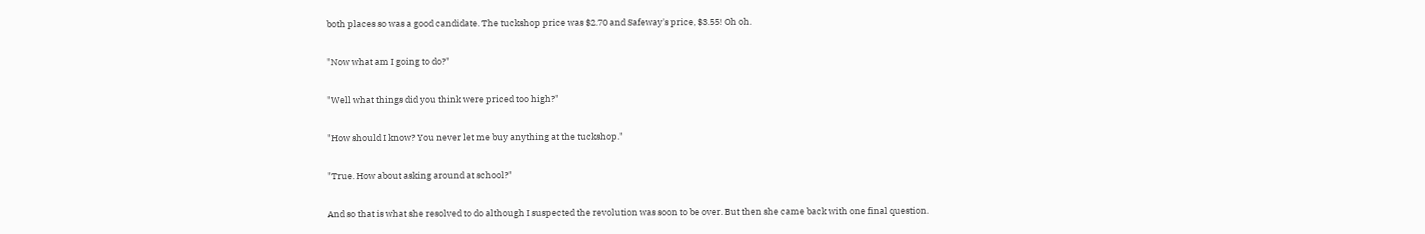both places so was a good candidate. The tuckshop price was $2.70 and Safeway's price, $3.55! Oh oh.

"Now what am I going to do?"

"Well what things did you think were priced too high?"

"How should I know? You never let me buy anything at the tuckshop."

"True. How about asking around at school?"

And so that is what she resolved to do although I suspected the revolution was soon to be over. But then she came back with one final question.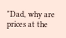"Dad, why are prices at the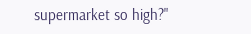supermarket so high?"